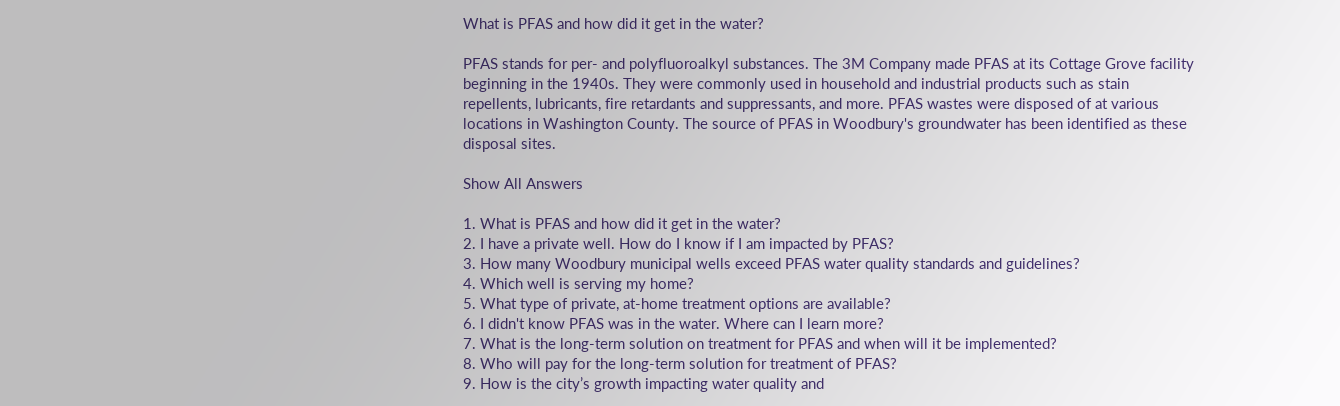What is PFAS and how did it get in the water?

PFAS stands for per- and polyfluoroalkyl substances. The 3M Company made PFAS at its Cottage Grove facility beginning in the 1940s. They were commonly used in household and industrial products such as stain repellents, lubricants, fire retardants and suppressants, and more. PFAS wastes were disposed of at various locations in Washington County. The source of PFAS in Woodbury's groundwater has been identified as these disposal sites.

Show All Answers

1. What is PFAS and how did it get in the water?
2. I have a private well. How do I know if I am impacted by PFAS?
3. How many Woodbury municipal wells exceed PFAS water quality standards and guidelines?
4. Which well is serving my home?
5. What type of private, at-home treatment options are available?
6. I didn't know PFAS was in the water. Where can I learn more?
7. What is the long-term solution on treatment for PFAS and when will it be implemented?
8. Who will pay for the long-term solution for treatment of PFAS?
9. How is the city’s growth impacting water quality and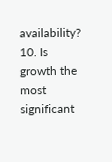availability?
10. Is growth the most significant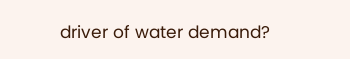driver of water demand?